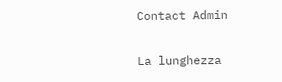Contact Admin

La lunghezza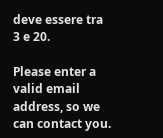deve essere tra 3 e 20.

Please enter a valid email address, so we can contact you.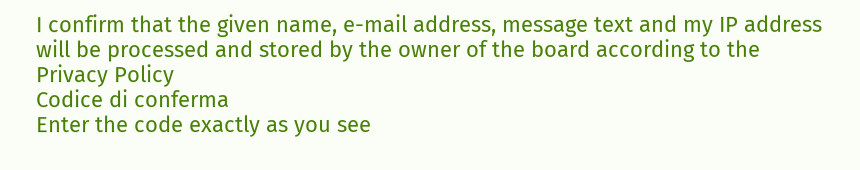I confirm that the given name, e-mail address, message text and my IP address will be processed and stored by the owner of the board according to the Privacy Policy
Codice di conferma
Enter the code exactly as you see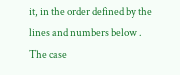it, in the order defined by the lines and numbers below . The case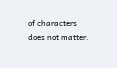of characters does not matter.